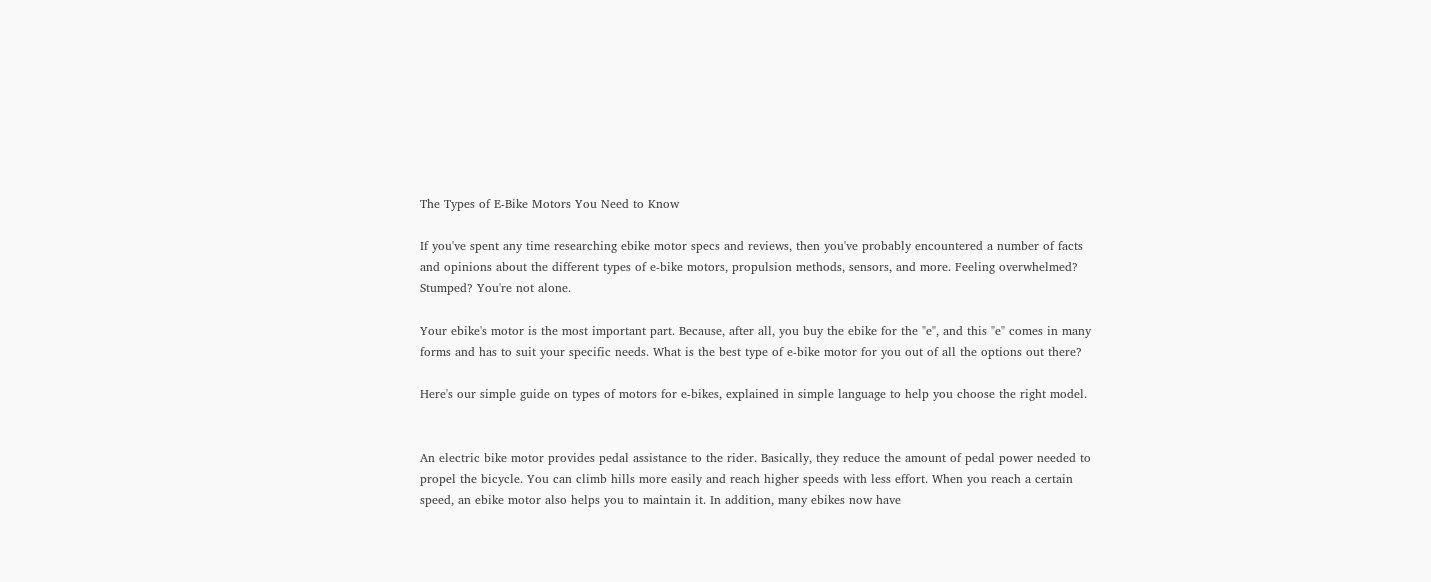The Types of E-Bike Motors You Need to Know

If you've spent any time researching ebike motor specs and reviews, then you've probably encountered a number of facts and opinions about the different types of e-bike motors, propulsion methods, sensors, and more. Feeling overwhelmed? Stumped? You're not alone.

Your ebike's motor is the most important part. Because, after all, you buy the ebike for the "e", and this "e" comes in many forms and has to suit your specific needs. What is the best type of e-bike motor for you out of all the options out there?

Here's our simple guide on types of motors for e-bikes, explained in simple language to help you choose the right model.


An electric bike motor provides pedal assistance to the rider. Basically, they reduce the amount of pedal power needed to propel the bicycle. You can climb hills more easily and reach higher speeds with less effort. When you reach a certain speed, an ebike motor also helps you to maintain it. In addition, many ebikes now have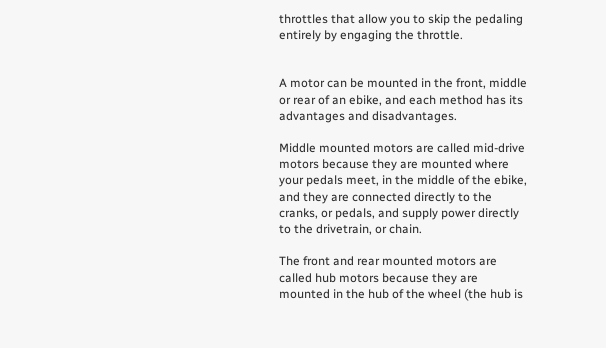throttles that allow you to skip the pedaling entirely by engaging the throttle.


A motor can be mounted in the front, middle or rear of an ebike, and each method has its advantages and disadvantages.

Middle mounted motors are called mid-drive motors because they are mounted where your pedals meet, in the middle of the ebike, and they are connected directly to the cranks, or pedals, and supply power directly to the drivetrain, or chain.

The front and rear mounted motors are called hub motors because they are mounted in the hub of the wheel (the hub is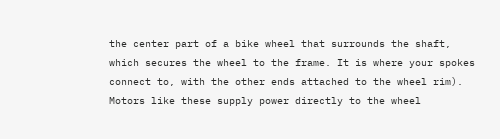the center part of a bike wheel that surrounds the shaft, which secures the wheel to the frame. It is where your spokes connect to, with the other ends attached to the wheel rim). Motors like these supply power directly to the wheel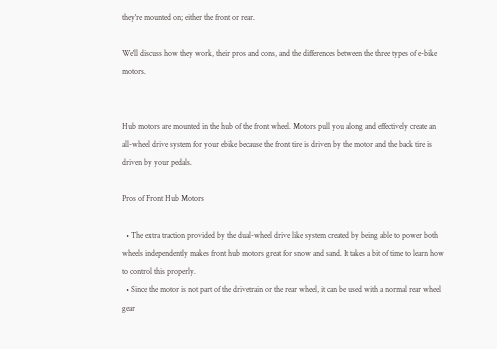they're mounted on; either the front or rear.

We'll discuss how they work, their pros and cons, and the differences between the three types of e-bike motors.


Hub motors are mounted in the hub of the front wheel. Motors pull you along and effectively create an all-wheel drive system for your ebike because the front tire is driven by the motor and the back tire is driven by your pedals.

Pros of Front Hub Motors

  • The extra traction provided by the dual-wheel drive like system created by being able to power both wheels independently makes front hub motors great for snow and sand. It takes a bit of time to learn how to control this properly.
  • Since the motor is not part of the drivetrain or the rear wheel, it can be used with a normal rear wheel gear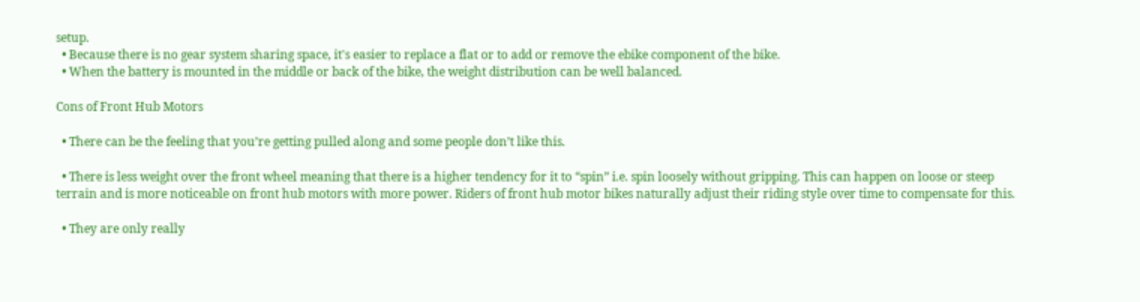setup.
  • Because there is no gear system sharing space, it's easier to replace a flat or to add or remove the ebike component of the bike.
  • When the battery is mounted in the middle or back of the bike, the weight distribution can be well balanced.

Cons of Front Hub Motors

  • There can be the feeling that you’re getting pulled along and some people don’t like this.

  • There is less weight over the front wheel meaning that there is a higher tendency for it to “spin” i.e. spin loosely without gripping. This can happen on loose or steep terrain and is more noticeable on front hub motors with more power. Riders of front hub motor bikes naturally adjust their riding style over time to compensate for this.

  • They are only really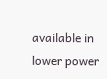available in lower power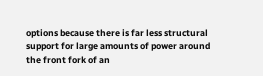options because there is far less structural support for large amounts of power around the front fork of an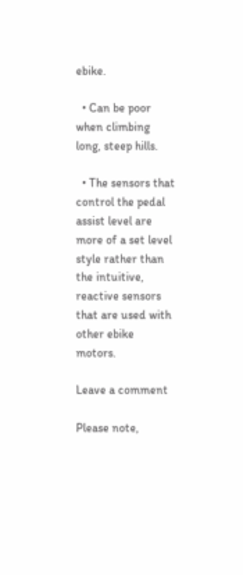ebike.

  • Can be poor when climbing long, steep hills.

  • The sensors that control the pedal assist level are more of a set level style rather than the intuitive, reactive sensors that are used with other ebike motors.

Leave a comment

Please note,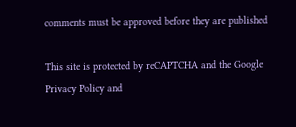comments must be approved before they are published

This site is protected by reCAPTCHA and the Google Privacy Policy and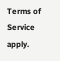Terms of Service apply.